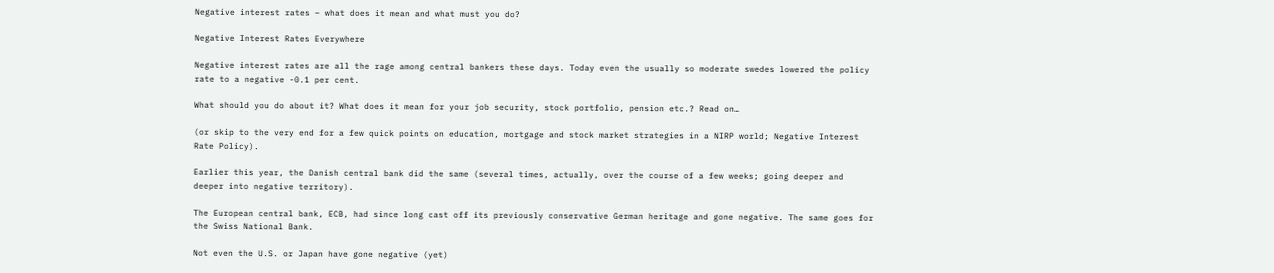Negative interest rates – what does it mean and what must you do?

Negative Interest Rates Everywhere

Negative interest rates are all the rage among central bankers these days. Today even the usually so moderate swedes lowered the policy rate to a negative -0.1 per cent.

What should you do about it? What does it mean for your job security, stock portfolio, pension etc.? Read on…

(or skip to the very end for a few quick points on education, mortgage and stock market strategies in a NIRP world; Negative Interest Rate Policy).

Earlier this year, the Danish central bank did the same (several times, actually, over the course of a few weeks; going deeper and deeper into negative territory).

The European central bank, ECB, had since long cast off its previously conservative German heritage and gone negative. The same goes for the Swiss National Bank.

Not even the U.S. or Japan have gone negative (yet)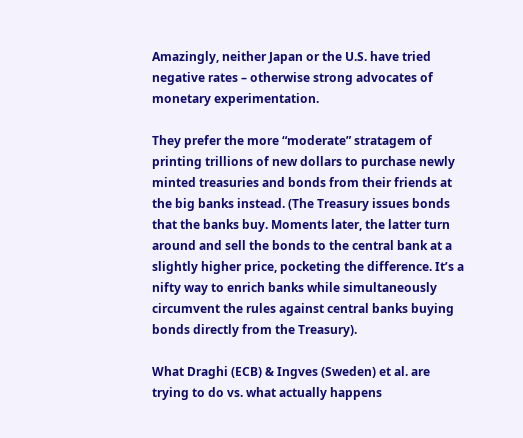Amazingly, neither Japan or the U.S. have tried negative rates – otherwise strong advocates of monetary experimentation.

They prefer the more “moderate” stratagem of printing trillions of new dollars to purchase newly minted treasuries and bonds from their friends at the big banks instead. (The Treasury issues bonds that the banks buy. Moments later, the latter turn around and sell the bonds to the central bank at a slightly higher price, pocketing the difference. It’s a nifty way to enrich banks while simultaneously circumvent the rules against central banks buying bonds directly from the Treasury).

What Draghi (ECB) & Ingves (Sweden) et al. are trying to do vs. what actually happens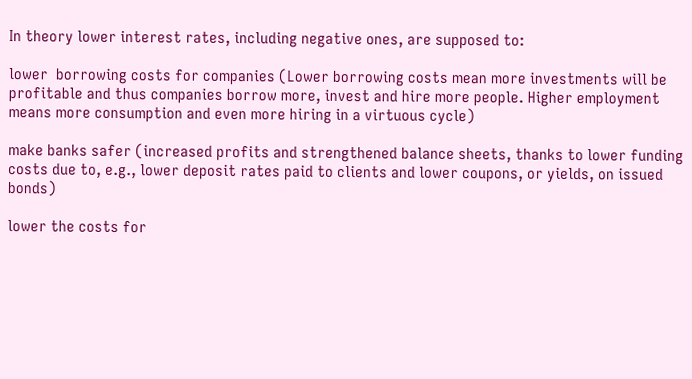In theory lower interest rates, including negative ones, are supposed to:

lower  borrowing costs for companies (Lower borrowing costs mean more investments will be profitable and thus companies borrow more, invest and hire more people. Higher employment means more consumption and even more hiring in a virtuous cycle)

make banks safer (increased profits and strengthened balance sheets, thanks to lower funding costs due to, e.g., lower deposit rates paid to clients and lower coupons, or yields, on issued bonds)

lower the costs for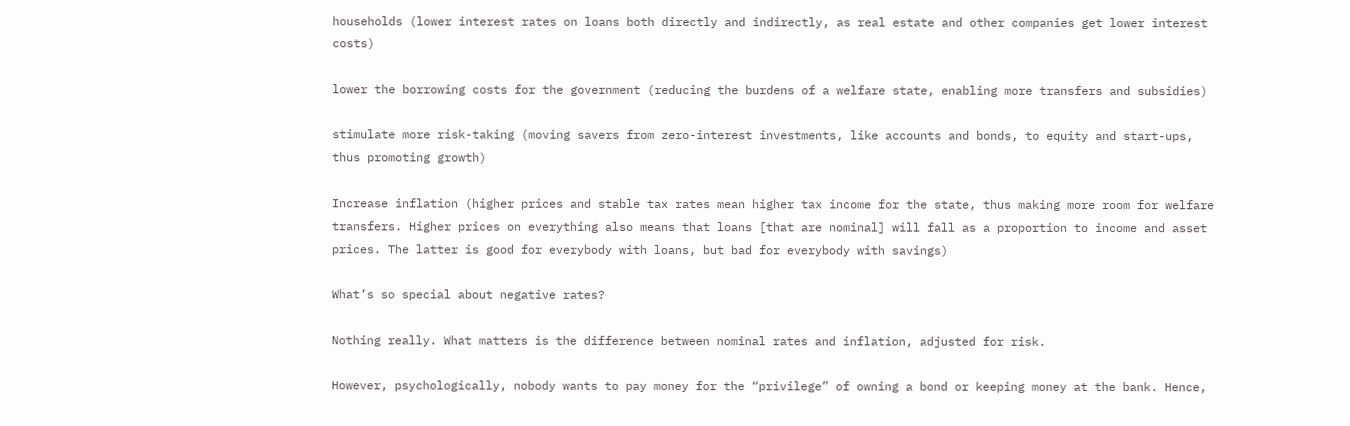households (lower interest rates on loans both directly and indirectly, as real estate and other companies get lower interest costs)

lower the borrowing costs for the government (reducing the burdens of a welfare state, enabling more transfers and subsidies)

stimulate more risk-taking (moving savers from zero-interest investments, like accounts and bonds, to equity and start-ups, thus promoting growth)

Increase inflation (higher prices and stable tax rates mean higher tax income for the state, thus making more room for welfare transfers. Higher prices on everything also means that loans [that are nominal] will fall as a proportion to income and asset prices. The latter is good for everybody with loans, but bad for everybody with savings)

What’s so special about negative rates?

Nothing really. What matters is the difference between nominal rates and inflation, adjusted for risk.

However, psychologically, nobody wants to pay money for the “privilege” of owning a bond or keeping money at the bank. Hence,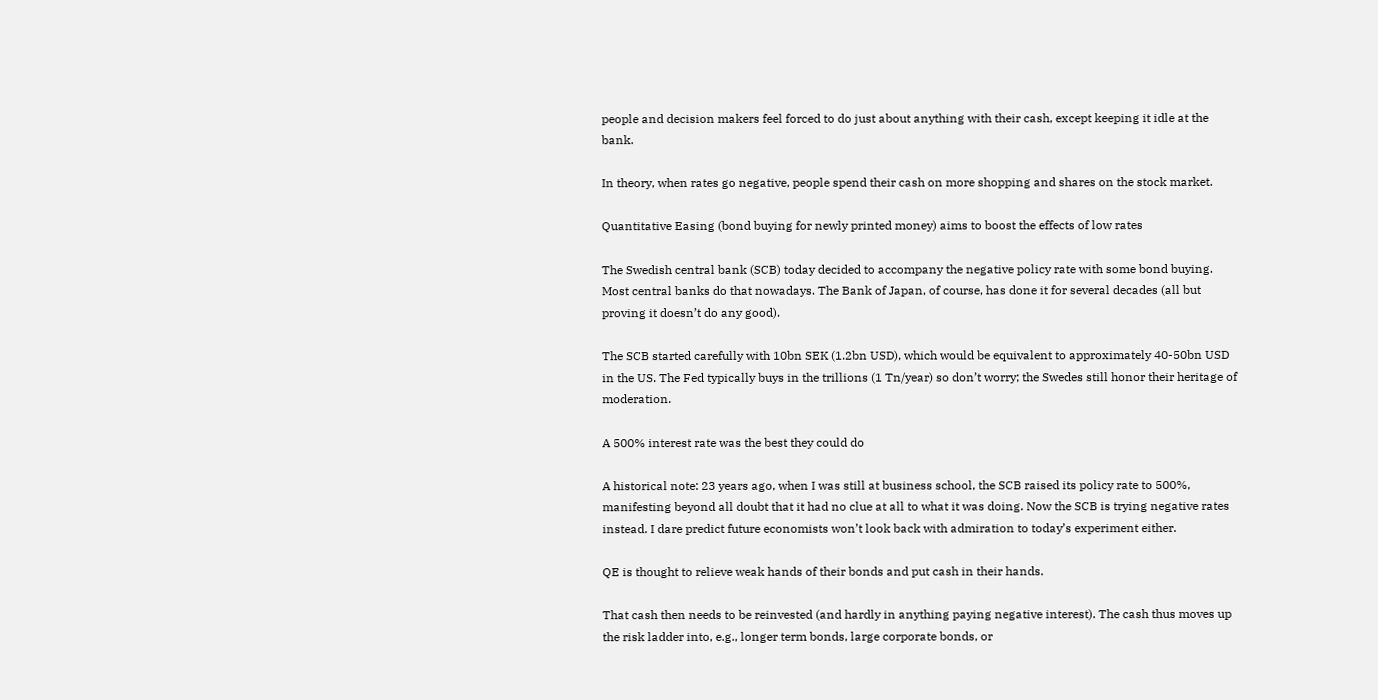people and decision makers feel forced to do just about anything with their cash, except keeping it idle at the bank.

In theory, when rates go negative, people spend their cash on more shopping and shares on the stock market.

Quantitative Easing (bond buying for newly printed money) aims to boost the effects of low rates

The Swedish central bank (SCB) today decided to accompany the negative policy rate with some bond buying. Most central banks do that nowadays. The Bank of Japan, of course, has done it for several decades (all but proving it doesn’t do any good).

The SCB started carefully with 10bn SEK (1.2bn USD), which would be equivalent to approximately 40-50bn USD in the US. The Fed typically buys in the trillions (1 Tn/year) so don’t worry; the Swedes still honor their heritage of moderation.

A 500% interest rate was the best they could do

A historical note: 23 years ago, when I was still at business school, the SCB raised its policy rate to 500%, manifesting beyond all doubt that it had no clue at all to what it was doing. Now the SCB is trying negative rates instead. I dare predict future economists won’t look back with admiration to today’s experiment either.

QE is thought to relieve weak hands of their bonds and put cash in their hands.

That cash then needs to be reinvested (and hardly in anything paying negative interest). The cash thus moves up the risk ladder into, e.g., longer term bonds, large corporate bonds, or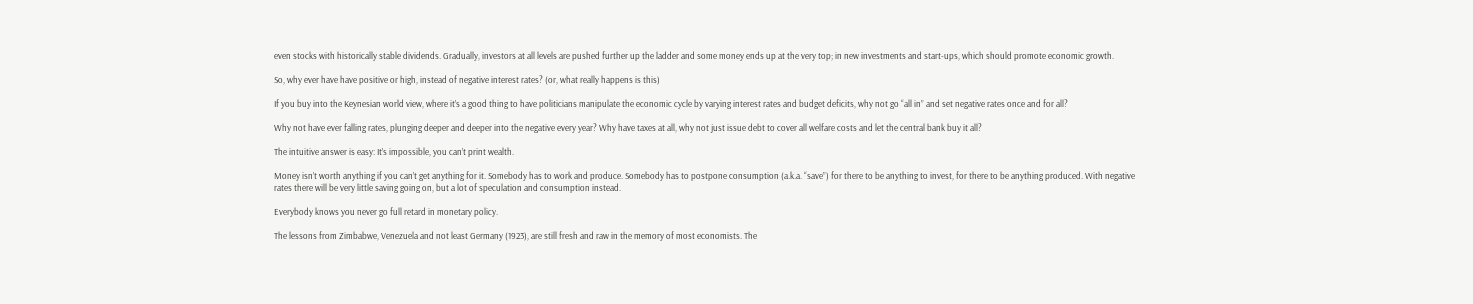even stocks with historically stable dividends. Gradually, investors at all levels are pushed further up the ladder and some money ends up at the very top; in new investments and start-ups, which should promote economic growth.

So, why ever have have positive or high, instead of negative interest rates? (or, what really happens is this)

If you buy into the Keynesian world view, where it’s a good thing to have politicians manipulate the economic cycle by varying interest rates and budget deficits, why not go “all in” and set negative rates once and for all?

Why not have ever falling rates, plunging deeper and deeper into the negative every year? Why have taxes at all, why not just issue debt to cover all welfare costs and let the central bank buy it all?

The intuitive answer is easy: It’s impossible, you can’t print wealth.

Money isn’t worth anything if you can’t get anything for it. Somebody has to work and produce. Somebody has to postpone consumption (a.k.a. “save”) for there to be anything to invest, for there to be anything produced. With negative rates there will be very little saving going on, but a lot of speculation and consumption instead.

Everybody knows you never go full retard in monetary policy.

The lessons from Zimbabwe, Venezuela and not least Germany (1923), are still fresh and raw in the memory of most economists. The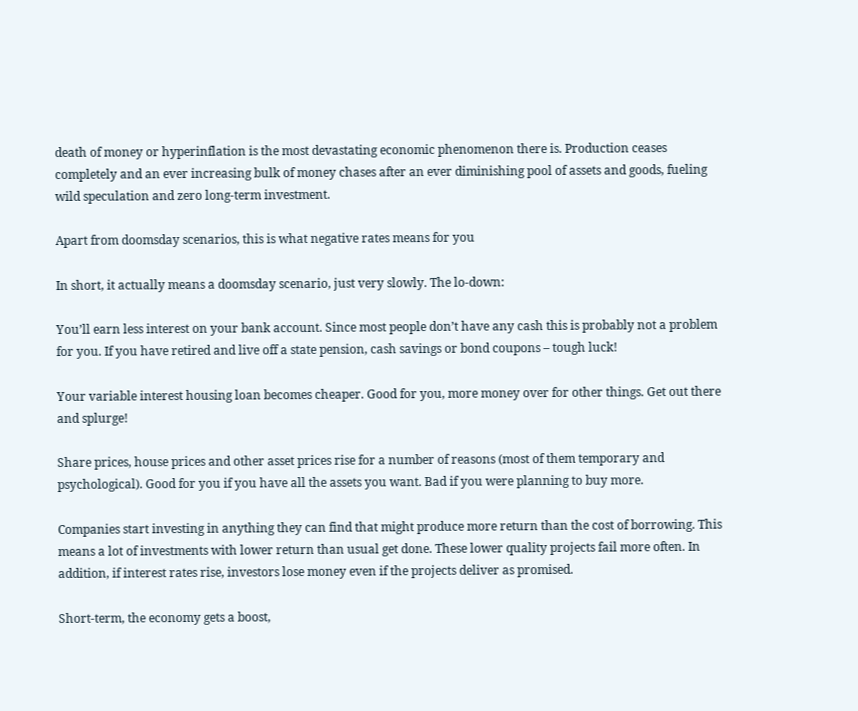death of money or hyperinflation is the most devastating economic phenomenon there is. Production ceases completely and an ever increasing bulk of money chases after an ever diminishing pool of assets and goods, fueling wild speculation and zero long-term investment.

Apart from doomsday scenarios, this is what negative rates means for you

In short, it actually means a doomsday scenario, just very slowly. The lo-down:

You’ll earn less interest on your bank account. Since most people don’t have any cash this is probably not a problem for you. If you have retired and live off a state pension, cash savings or bond coupons – tough luck!

Your variable interest housing loan becomes cheaper. Good for you, more money over for other things. Get out there and splurge!

Share prices, house prices and other asset prices rise for a number of reasons (most of them temporary and psychological). Good for you if you have all the assets you want. Bad if you were planning to buy more.

Companies start investing in anything they can find that might produce more return than the cost of borrowing. This means a lot of investments with lower return than usual get done. These lower quality projects fail more often. In addition, if interest rates rise, investors lose money even if the projects deliver as promised.

Short-term, the economy gets a boost,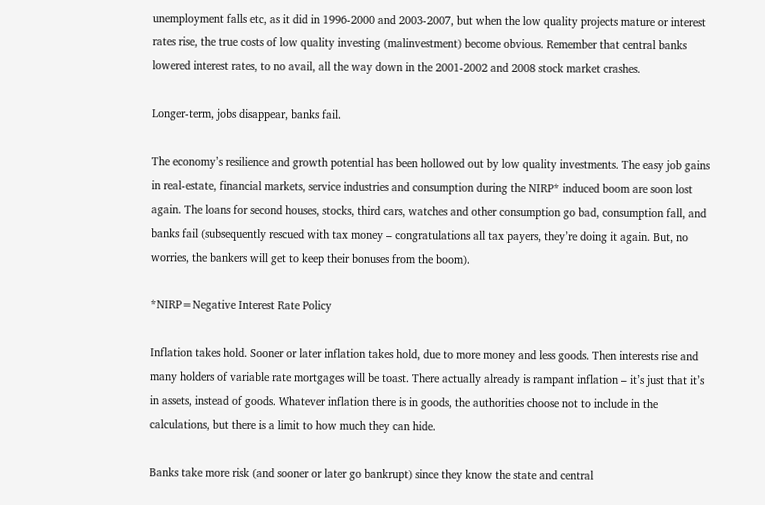unemployment falls etc, as it did in 1996-2000 and 2003-2007, but when the low quality projects mature or interest rates rise, the true costs of low quality investing (malinvestment) become obvious. Remember that central banks lowered interest rates, to no avail, all the way down in the 2001-2002 and 2008 stock market crashes.

Longer-term, jobs disappear, banks fail.

The economy’s resilience and growth potential has been hollowed out by low quality investments. The easy job gains in real-estate, financial markets, service industries and consumption during the NIRP* induced boom are soon lost again. The loans for second houses, stocks, third cars, watches and other consumption go bad, consumption fall, and banks fail (subsequently rescued with tax money – congratulations all tax payers, they’re doing it again. But, no worries, the bankers will get to keep their bonuses from the boom).

*NIRP=Negative Interest Rate Policy

Inflation takes hold. Sooner or later inflation takes hold, due to more money and less goods. Then interests rise and many holders of variable rate mortgages will be toast. There actually already is rampant inflation – it’s just that it’s in assets, instead of goods. Whatever inflation there is in goods, the authorities choose not to include in the calculations, but there is a limit to how much they can hide.

Banks take more risk (and sooner or later go bankrupt) since they know the state and central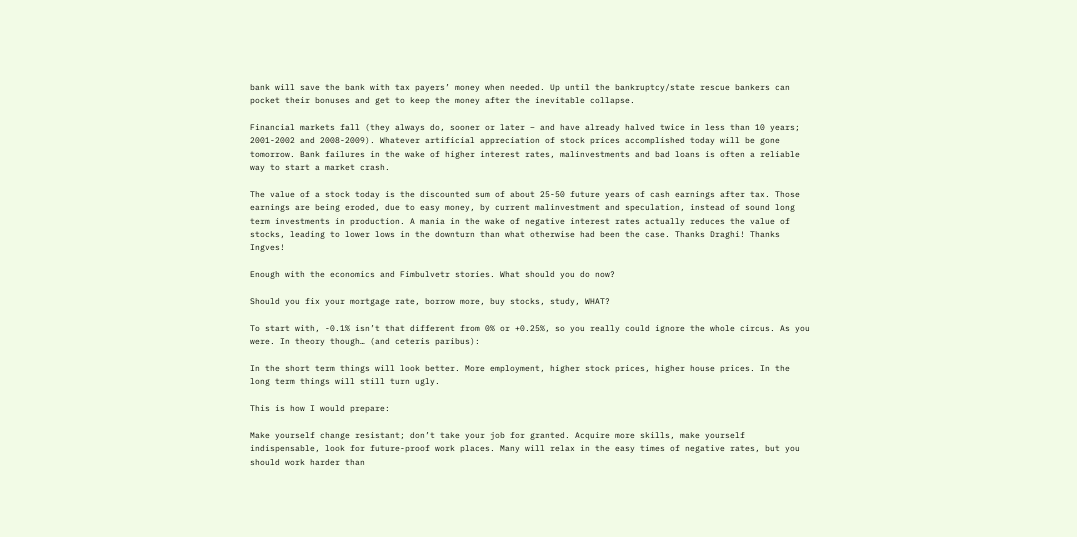bank will save the bank with tax payers’ money when needed. Up until the bankruptcy/state rescue bankers can pocket their bonuses and get to keep the money after the inevitable collapse.

Financial markets fall (they always do, sooner or later – and have already halved twice in less than 10 years; 2001-2002 and 2008-2009). Whatever artificial appreciation of stock prices accomplished today will be gone tomorrow. Bank failures in the wake of higher interest rates, malinvestments and bad loans is often a reliable way to start a market crash.

The value of a stock today is the discounted sum of about 25-50 future years of cash earnings after tax. Those earnings are being eroded, due to easy money, by current malinvestment and speculation, instead of sound long term investments in production. A mania in the wake of negative interest rates actually reduces the value of stocks, leading to lower lows in the downturn than what otherwise had been the case. Thanks Draghi! Thanks Ingves!

Enough with the economics and Fimbulvetr stories. What should you do now?

Should you fix your mortgage rate, borrow more, buy stocks, study, WHAT?

To start with, -0.1% isn’t that different from 0% or +0.25%, so you really could ignore the whole circus. As you were. In theory though… (and ceteris paribus):

In the short term things will look better. More employment, higher stock prices, higher house prices. In the long term things will still turn ugly.

This is how I would prepare:

Make yourself change resistant; don’t take your job for granted. Acquire more skills, make yourself indispensable, look for future-proof work places. Many will relax in the easy times of negative rates, but you should work harder than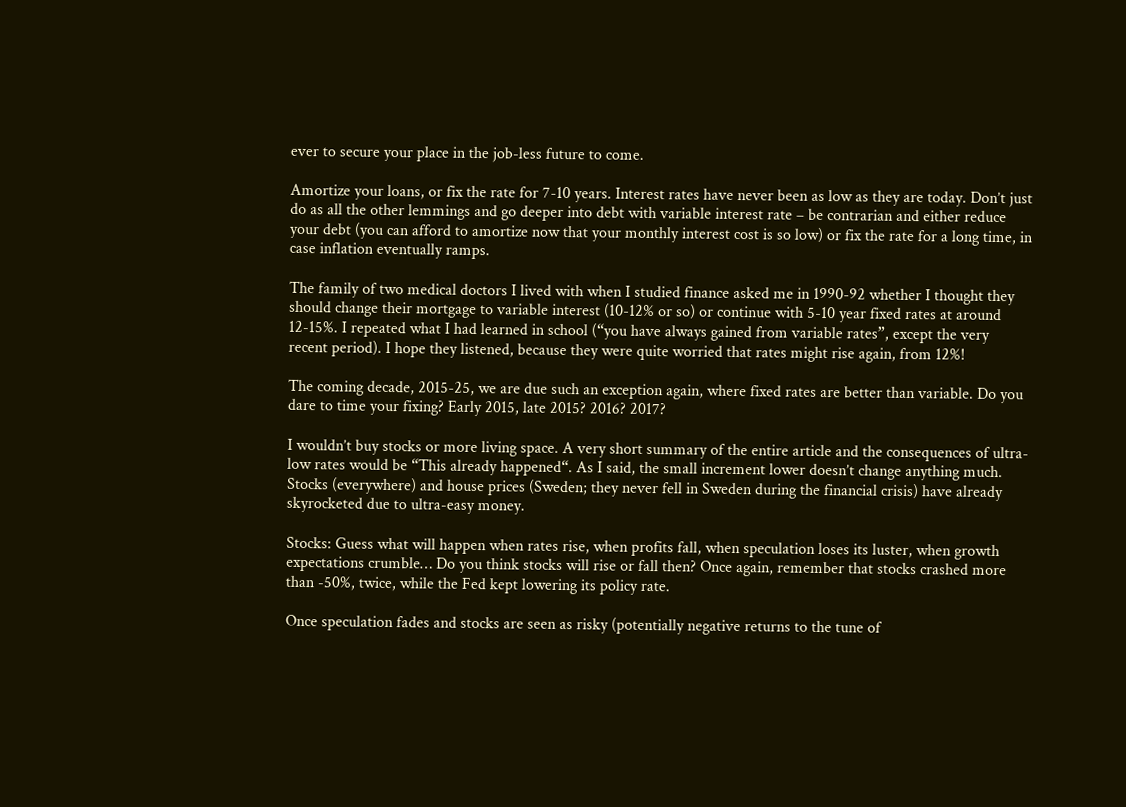ever to secure your place in the job-less future to come.

Amortize your loans, or fix the rate for 7-10 years. Interest rates have never been as low as they are today. Don’t just do as all the other lemmings and go deeper into debt with variable interest rate – be contrarian and either reduce your debt (you can afford to amortize now that your monthly interest cost is so low) or fix the rate for a long time, in case inflation eventually ramps.

The family of two medical doctors I lived with when I studied finance asked me in 1990-92 whether I thought they should change their mortgage to variable interest (10-12% or so) or continue with 5-10 year fixed rates at around 12-15%. I repeated what I had learned in school (“you have always gained from variable rates”, except the very recent period). I hope they listened, because they were quite worried that rates might rise again, from 12%!

The coming decade, 2015-25, we are due such an exception again, where fixed rates are better than variable. Do you dare to time your fixing? Early 2015, late 2015? 2016? 2017?

I wouldn’t buy stocks or more living space. A very short summary of the entire article and the consequences of ultra-low rates would be “This already happened“. As I said, the small increment lower doesn’t change anything much. Stocks (everywhere) and house prices (Sweden; they never fell in Sweden during the financial crisis) have already skyrocketed due to ultra-easy money.

Stocks: Guess what will happen when rates rise, when profits fall, when speculation loses its luster, when growth expectations crumble… Do you think stocks will rise or fall then? Once again, remember that stocks crashed more than -50%, twice, while the Fed kept lowering its policy rate.

Once speculation fades and stocks are seen as risky (potentially negative returns to the tune of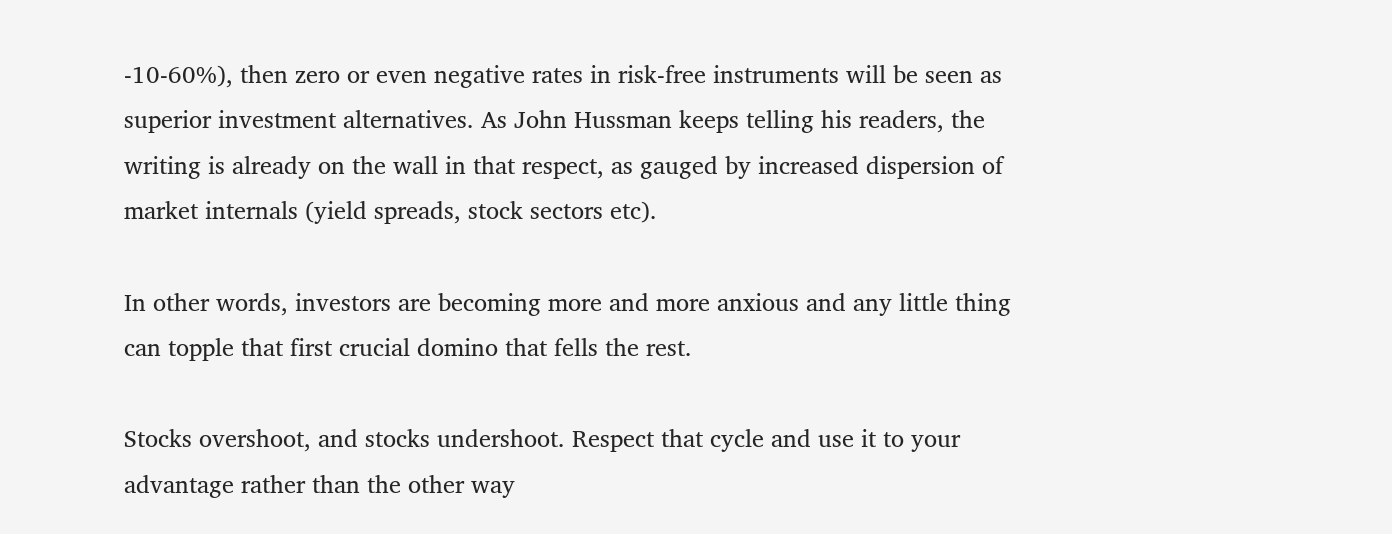-10-60%), then zero or even negative rates in risk-free instruments will be seen as superior investment alternatives. As John Hussman keeps telling his readers, the writing is already on the wall in that respect, as gauged by increased dispersion of market internals (yield spreads, stock sectors etc).

In other words, investors are becoming more and more anxious and any little thing can topple that first crucial domino that fells the rest.

Stocks overshoot, and stocks undershoot. Respect that cycle and use it to your advantage rather than the other way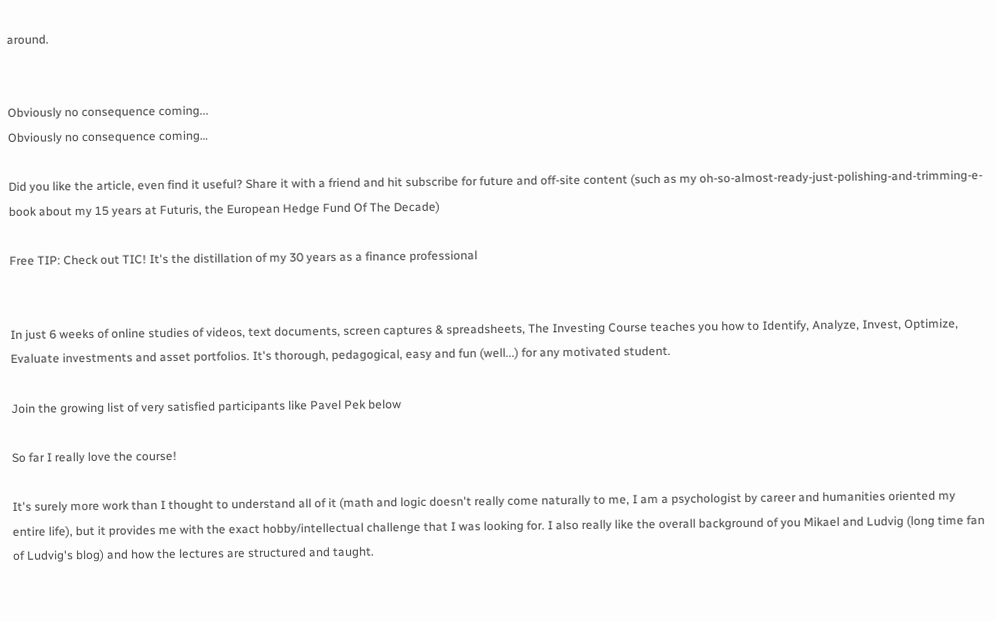around.


Obviously no consequence coming...
Obviously no consequence coming…

Did you like the article, even find it useful? Share it with a friend and hit subscribe for future and off-site content (such as my oh-so-almost-ready-just-polishing-and-trimming-e-book about my 15 years at Futuris, the European Hedge Fund Of The Decade)

Free TIP: Check out TIC! It's the distillation of my 30 years as a finance professional


In just 6 weeks of online studies of videos, text documents, screen captures & spreadsheets, The Investing Course teaches you how to Identify, Analyze, Invest, Optimize, Evaluate investments and asset portfolios. It's thorough, pedagogical, easy and fun (well...) for any motivated student.

Join the growing list of very satisfied participants like Pavel Pek below

So far I really love the course!

It's surely more work than I thought to understand all of it (math and logic doesn't really come naturally to me, I am a psychologist by career and humanities oriented my entire life), but it provides me with the exact hobby/intellectual challenge that I was looking for. I also really like the overall background of you Mikael and Ludvig (long time fan of Ludvig's blog) and how the lectures are structured and taught.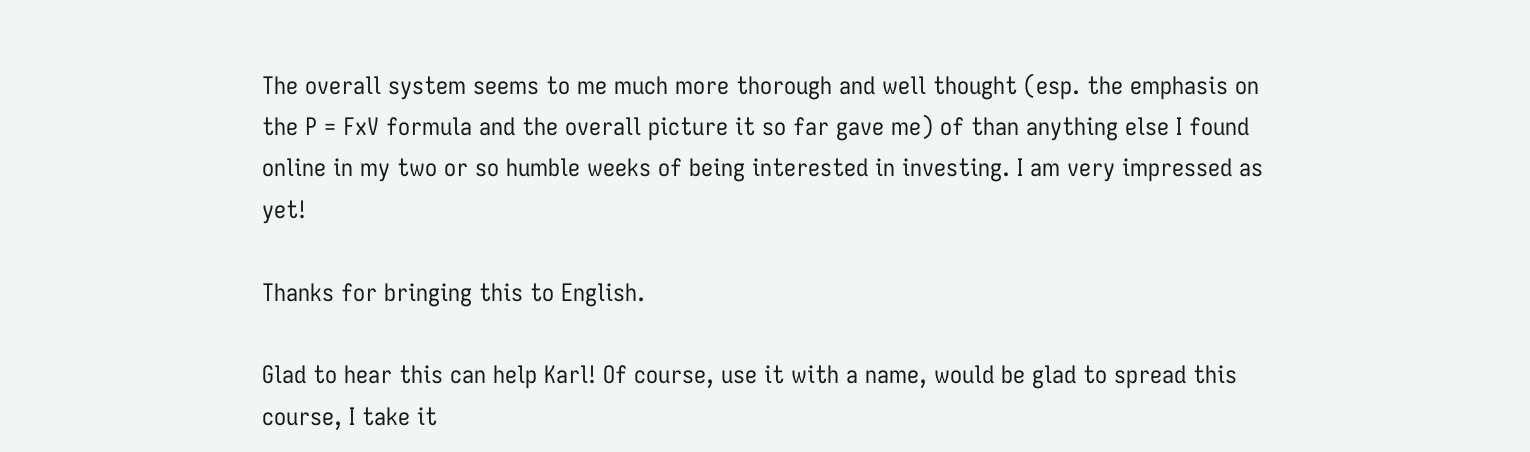The overall system seems to me much more thorough and well thought (esp. the emphasis on the P = FxV formula and the overall picture it so far gave me) of than anything else I found online in my two or so humble weeks of being interested in investing. I am very impressed as yet!

Thanks for bringing this to English.

Glad to hear this can help Karl! Of course, use it with a name, would be glad to spread this course, I take it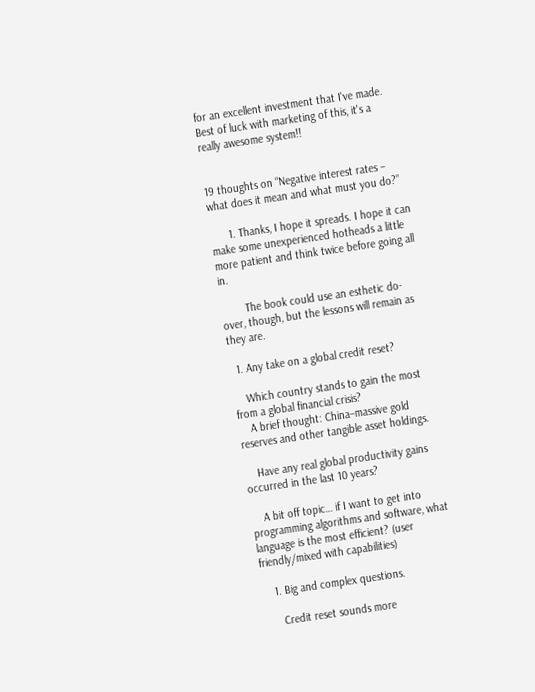for an excellent investment that I've made. Best of luck with marketing of this, it's a really awesome system!!


19 thoughts on “Negative interest rates – what does it mean and what must you do?”

      1. Thanks, I hope it spreads. I hope it can make some unexperienced hotheads a little more patient and think twice before going all in.

        The book could use an esthetic do-over, though, but the lessons will remain as they are.

  1. Any take on a global credit reset?

    Which country stands to gain the most from a global financial crisis?
    A brief thought: China–massive gold reserves and other tangible asset holdings.

    Have any real global productivity gains occurred in the last 10 years?

    A bit off topic… if I want to get into programming algorithms and software, what language is the most efficient? (user friendly/mixed with capabilities)

    1. Big and complex questions.

      Credit reset sounds more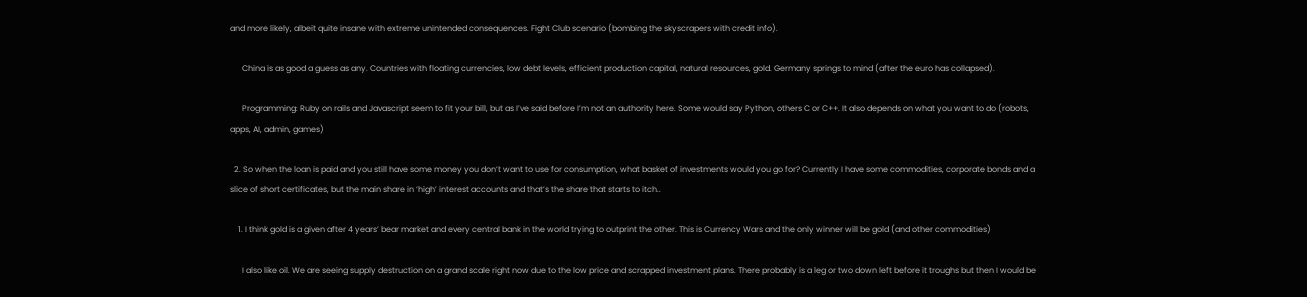and more likely, albeit quite insane with extreme unintended consequences. Fight Club scenario (bombing the skyscrapers with credit info).

      China is as good a guess as any. Countries with floating currencies, low debt levels, efficient production capital, natural resources, gold. Germany springs to mind (after the euro has collapsed).

      Programming: Ruby on rails and Javascript seem to fit your bill, but as I’ve said before I’m not an authority here. Some would say Python, others C or C++. It also depends on what you want to do (robots, apps, AI, admin, games)

  2. So when the loan is paid and you still have some money you don’t want to use for consumption, what basket of investments would you go for? Currently I have some commodities, corporate bonds and a slice of short certificates, but the main share in ‘high’ interest accounts and that’s the share that starts to itch..

    1. I think gold is a given after 4 years’ bear market and every central bank in the world trying to outprint the other. This is Currency Wars and the only winner will be gold (and other commodities)

      I also like oil. We are seeing supply destruction on a grand scale right now due to the low price and scrapped investment plans. There probably is a leg or two down left before it troughs but then I would be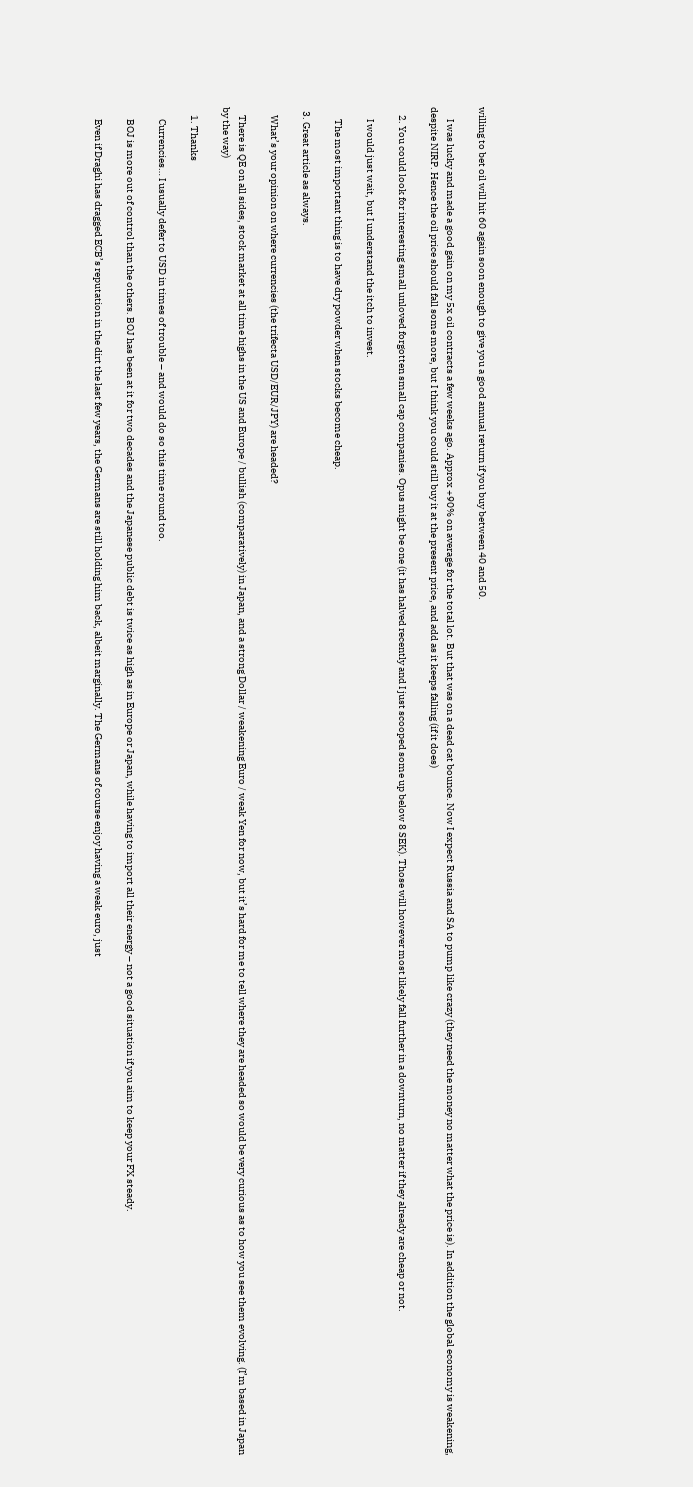willing to bet oil will hit 60 again soon enough to give you a good annual return if you buy between 40 and 50.

      I was lucky and made a good gain on my 5x oil contracts a few weeks ago. Approx +90% on average for the total lot. But that was on a dead cat bounce. Now I expect Russia and SA to pump like crazy (they need the money no matter what the price is). In addition the global economy is weakening, despite NIRP. Hence the oil price should fall some more, but I think you could still buy it at the present price, and add as it keeps falling (if it does)

    2. You could look for interesting small unloved forgotten small cap companies. Opus might be one (it has halved recently and I just scooped some up below 8 SEK). Those will however most likely fall further in a downturn, no matter if they already are cheap or not.

      I would just wait, but I understand the itch to invest.

      The most important thing is to have dry powder when stocks become cheap.

  3. Great article as always.

    What’s your opinion on where currencies (the trifecta USD/EUR/JPY) are headed?

    There is QE on all sides, stock market at all time highs in the US and Europe / bullish (comparatively) in Japan, and a strong Dollar / weakening Euro / weak Yen for now, but it’s hard for me to tell where they are headed so would be very curious as to how you see them evolving. (I’m based in Japan by the way)

    1. Thanks

      Currencies… I usually defer to USD in times of trouble – and would do so this time round too.

      BOJ is more out of control than the others. BOJ has been at it for two decades and the Japanese public debt is twice as high as in Europe or Japan, while having to import all their energy – not a good situation if you aim to keep your FX steady.

      Even if Draghi has dragged ECB’s reputation in the dirt the last few years, the Germans are still holding him back, albeit marginally. The Germans of course enjoy having a weak euro, just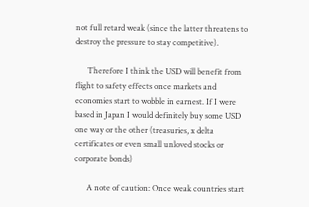not full retard weak (since the latter threatens to destroy the pressure to stay competitive).

      Therefore I think the USD will benefit from flight to safety effects once markets and economies start to wobble in earnest. If I were based in Japan I would definitely buy some USD one way or the other (treasuries, x delta certificates or even small unloved stocks or corporate bonds)

      A note of caution: Once weak countries start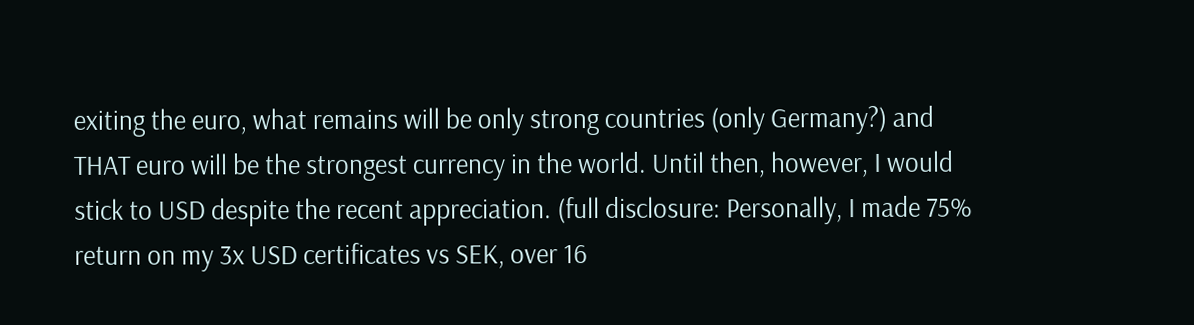exiting the euro, what remains will be only strong countries (only Germany?) and THAT euro will be the strongest currency in the world. Until then, however, I would stick to USD despite the recent appreciation. (full disclosure: Personally, I made 75% return on my 3x USD certificates vs SEK, over 16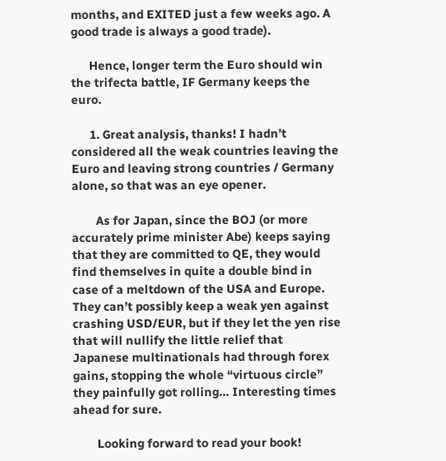months, and EXITED just a few weeks ago. A good trade is always a good trade).

      Hence, longer term the Euro should win the trifecta battle, IF Germany keeps the euro.

      1. Great analysis, thanks! I hadn’t considered all the weak countries leaving the Euro and leaving strong countries / Germany alone, so that was an eye opener.

        As for Japan, since the BOJ (or more accurately prime minister Abe) keeps saying that they are committed to QE, they would find themselves in quite a double bind in case of a meltdown of the USA and Europe. They can’t possibly keep a weak yen against crashing USD/EUR, but if they let the yen rise that will nullify the little relief that Japanese multinationals had through forex gains, stopping the whole “virtuous circle” they painfully got rolling… Interesting times ahead for sure.

        Looking forward to read your book!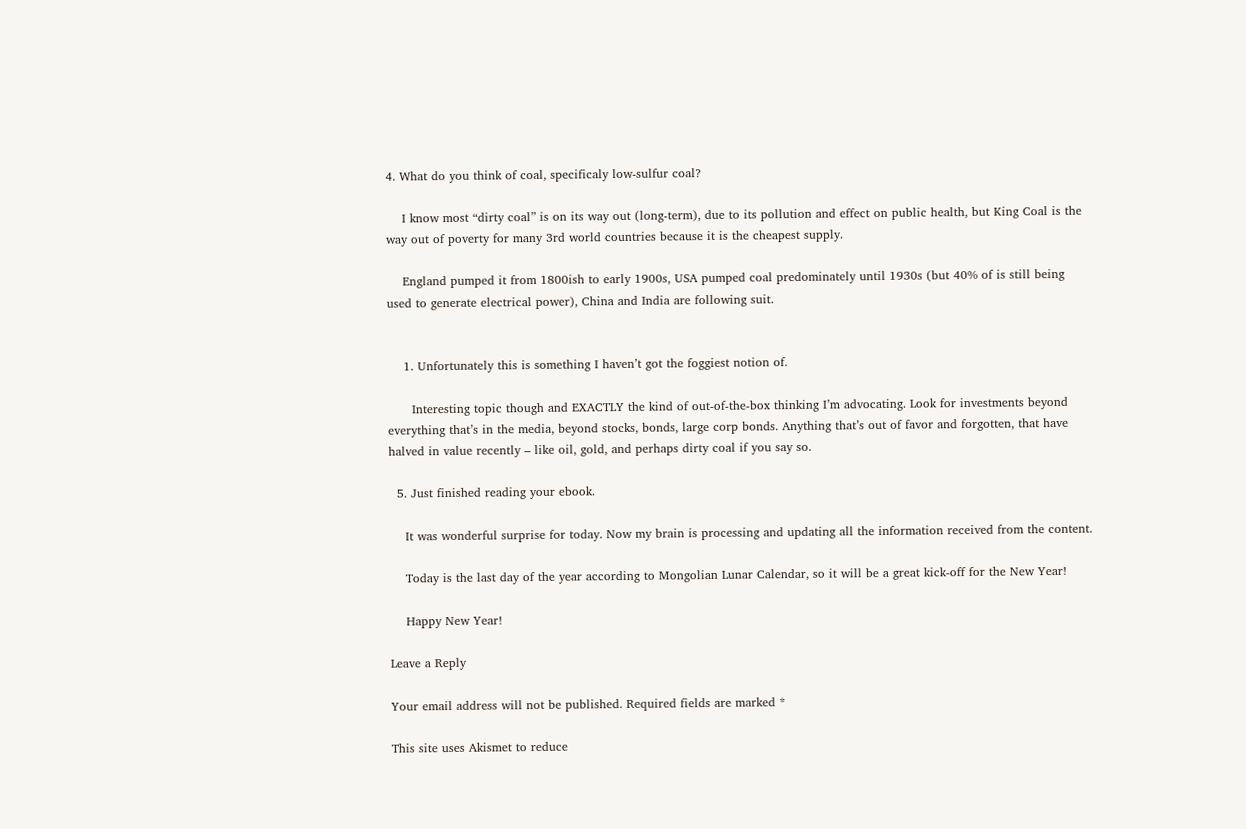4. What do you think of coal, specificaly low-sulfur coal?

    I know most “dirty coal” is on its way out (long-term), due to its pollution and effect on public health, but King Coal is the way out of poverty for many 3rd world countries because it is the cheapest supply.

    England pumped it from 1800ish to early 1900s, USA pumped coal predominately until 1930s (but 40% of is still being used to generate electrical power), China and India are following suit.


    1. Unfortunately this is something I haven’t got the foggiest notion of.

      Interesting topic though and EXACTLY the kind of out-of-the-box thinking I’m advocating. Look for investments beyond everything that’s in the media, beyond stocks, bonds, large corp bonds. Anything that’s out of favor and forgotten, that have halved in value recently – like oil, gold, and perhaps dirty coal if you say so.

  5. Just finished reading your ebook.

    It was wonderful surprise for today. Now my brain is processing and updating all the information received from the content.

    Today is the last day of the year according to Mongolian Lunar Calendar, so it will be a great kick-off for the New Year!

    Happy New Year!

Leave a Reply

Your email address will not be published. Required fields are marked *

This site uses Akismet to reduce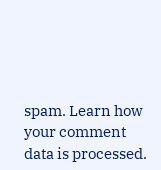spam. Learn how your comment data is processed.